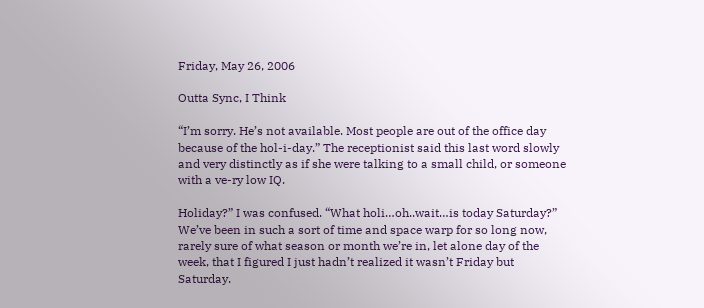Friday, May 26, 2006

Outta Sync, I Think

“I’m sorry. He’s not available. Most people are out of the office day because of the hol-i-day.” The receptionist said this last word slowly and very distinctly as if she were talking to a small child, or someone with a ve-ry low IQ.

Holiday?” I was confused. “What holi…oh..wait…is today Saturday?” We’ve been in such a sort of time and space warp for so long now, rarely sure of what season or month we’re in, let alone day of the week, that I figured I just hadn’t realized it wasn’t Friday but Saturday.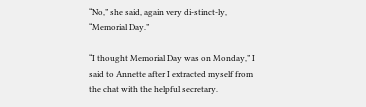“No,” she said, again very di-stinct-ly, “Memorial Day.”

“I thought Memorial Day was on Monday,” I said to Annette after I extracted myself from the chat with the helpful secretary.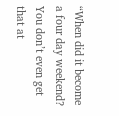“When did it become a four day weekend? You don’t even get that at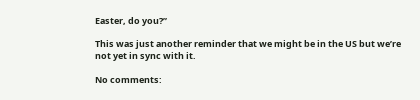Easter, do you?”

This was just another reminder that we might be in the US but we’re not yet in sync with it.

No comments: